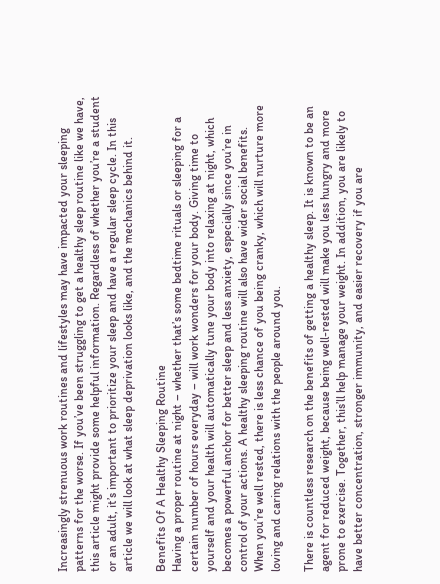Increasingly strenuous work routines and lifestyles may have impacted your sleeping patterns for the worse. If you’ve been struggling to get a healthy sleep routine like we have, this article might provide some helpful information. Regardless of whether you’re a student or an adult, it’s important to prioritize your sleep and have a regular sleep cycle. In this article we will look at what sleep deprivation looks like, and the mechanics behind it.

Benefits Of A Healthy Sleeping Routine
Having a proper routine at night – whether that’s some bedtime rituals or sleeping for a certain number of hours everyday – will work wonders for your body. Giving time to yourself and your health will automatically tune your body into relaxing at night, which becomes a powerful anchor for better sleep and less anxiety, especially since you’re in control of your actions. A healthy sleeping routine will also have wider social benefits. When you’re well rested, there is less chance of you being cranky, which will nurture more loving and caring relations with the people around you.

There is countless research on the benefits of getting a healthy sleep. It is known to be an agent for reduced weight, because being well-rested will make you less hungry and more prone to exercise. Together, this’ll help manage your weight. In addition, you are likely to have better concentration, stronger immunity, and easier recovery if you are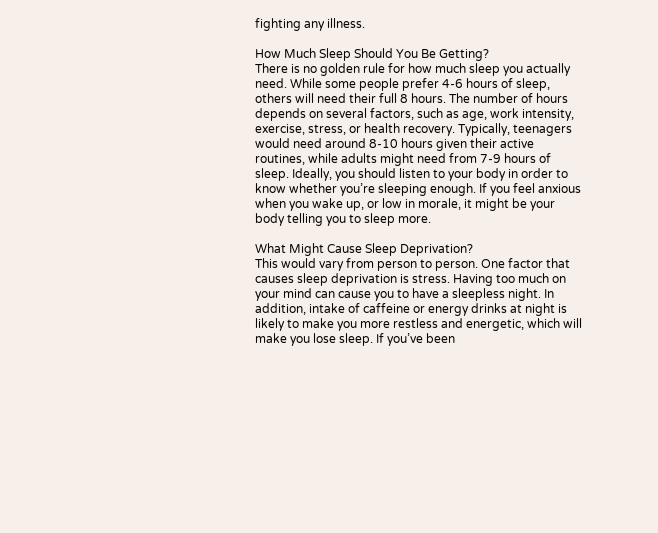fighting any illness.

How Much Sleep Should You Be Getting?
There is no golden rule for how much sleep you actually need. While some people prefer 4-6 hours of sleep, others will need their full 8 hours. The number of hours depends on several factors, such as age, work intensity, exercise, stress, or health recovery. Typically, teenagers would need around 8-10 hours given their active routines, while adults might need from 7-9 hours of sleep. Ideally, you should listen to your body in order to know whether you’re sleeping enough. If you feel anxious when you wake up, or low in morale, it might be your body telling you to sleep more.

What Might Cause Sleep Deprivation?
This would vary from person to person. One factor that causes sleep deprivation is stress. Having too much on your mind can cause you to have a sleepless night. In addition, intake of caffeine or energy drinks at night is likely to make you more restless and energetic, which will make you lose sleep. If you’ve been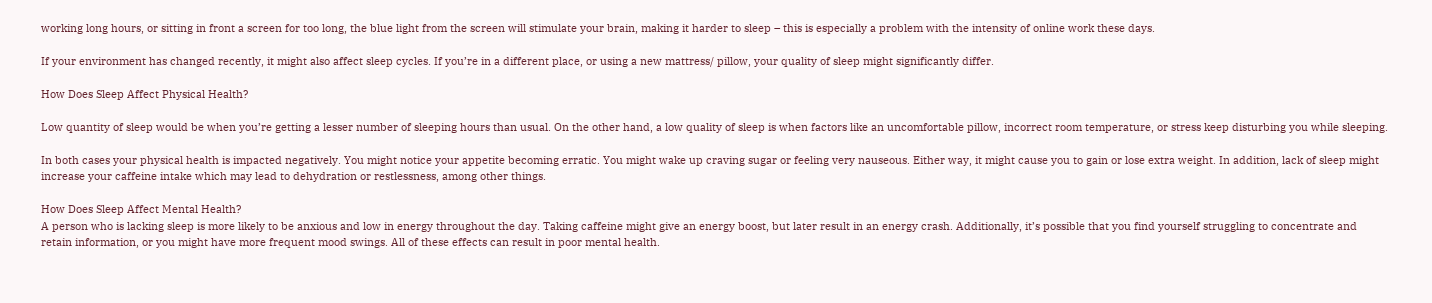working long hours, or sitting in front a screen for too long, the blue light from the screen will stimulate your brain, making it harder to sleep – this is especially a problem with the intensity of online work these days.

If your environment has changed recently, it might also affect sleep cycles. If you’re in a different place, or using a new mattress/ pillow, your quality of sleep might significantly differ.

How Does Sleep Affect Physical Health?

Low quantity of sleep would be when you’re getting a lesser number of sleeping hours than usual. On the other hand, a low quality of sleep is when factors like an uncomfortable pillow, incorrect room temperature, or stress keep disturbing you while sleeping.

In both cases your physical health is impacted negatively. You might notice your appetite becoming erratic. You might wake up craving sugar or feeling very nauseous. Either way, it might cause you to gain or lose extra weight. In addition, lack of sleep might increase your caffeine intake which may lead to dehydration or restlessness, among other things.

How Does Sleep Affect Mental Health?
A person who is lacking sleep is more likely to be anxious and low in energy throughout the day. Taking caffeine might give an energy boost, but later result in an energy crash. Additionally, it’s possible that you find yourself struggling to concentrate and retain information, or you might have more frequent mood swings. All of these effects can result in poor mental health.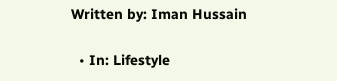Written by: Iman Hussain

  • In: Lifestyle